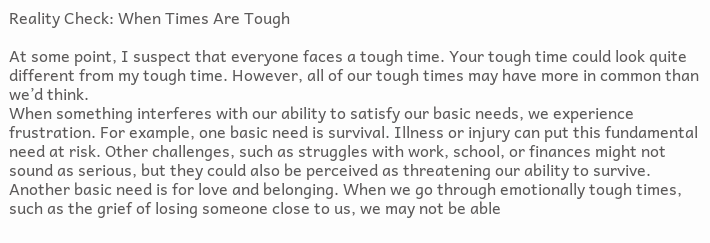Reality Check: When Times Are Tough

At some point, I suspect that everyone faces a tough time. Your tough time could look quite different from my tough time. However, all of our tough times may have more in common than we’d think.
When something interferes with our ability to satisfy our basic needs, we experience frustration. For example, one basic need is survival. Illness or injury can put this fundamental need at risk. Other challenges, such as struggles with work, school, or finances might not sound as serious, but they could also be perceived as threatening our ability to survive.
Another basic need is for love and belonging. When we go through emotionally tough times, such as the grief of losing someone close to us, we may not be able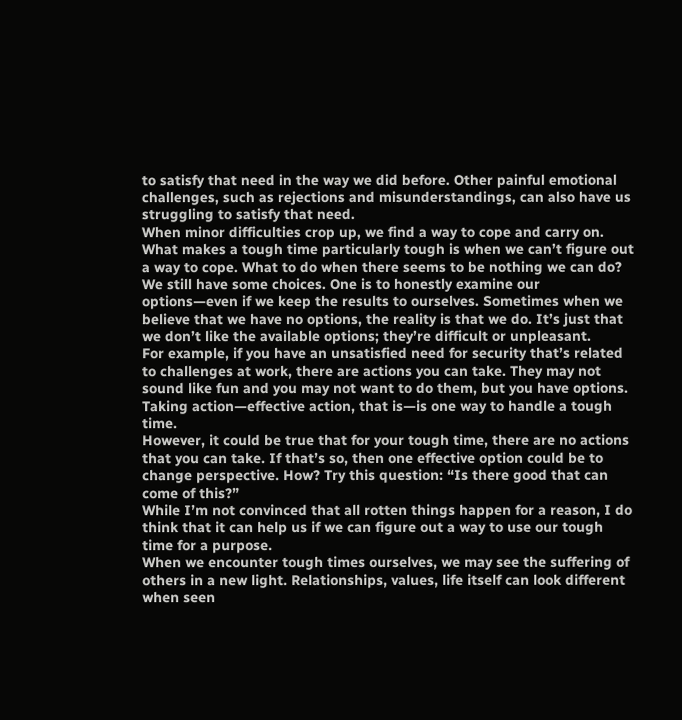to satisfy that need in the way we did before. Other painful emotional challenges, such as rejections and misunderstandings, can also have us struggling to satisfy that need.
When minor difficulties crop up, we find a way to cope and carry on. What makes a tough time particularly tough is when we can’t figure out a way to cope. What to do when there seems to be nothing we can do?
We still have some choices. One is to honestly examine our options—even if we keep the results to ourselves. Sometimes when we believe that we have no options, the reality is that we do. It’s just that we don’t like the available options; they’re difficult or unpleasant.
For example, if you have an unsatisfied need for security that’s related to challenges at work, there are actions you can take. They may not sound like fun and you may not want to do them, but you have options. Taking action—effective action, that is—is one way to handle a tough time.
However, it could be true that for your tough time, there are no actions that you can take. If that’s so, then one effective option could be to change perspective. How? Try this question: “Is there good that can come of this?”
While I’m not convinced that all rotten things happen for a reason, I do think that it can help us if we can figure out a way to use our tough time for a purpose.
When we encounter tough times ourselves, we may see the suffering of others in a new light. Relationships, values, life itself can look different when seen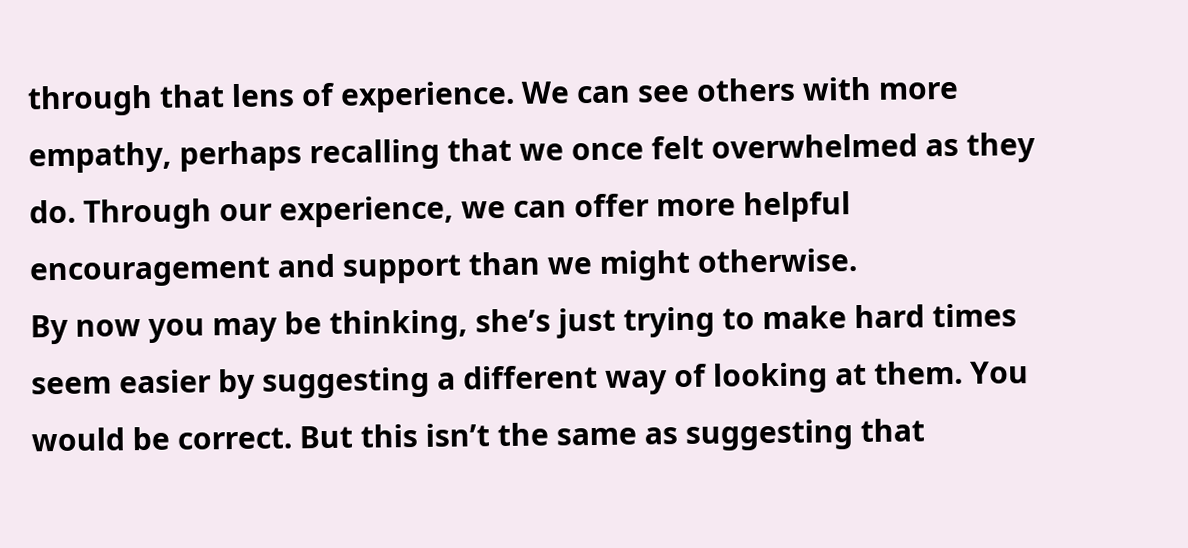through that lens of experience. We can see others with more empathy, perhaps recalling that we once felt overwhelmed as they do. Through our experience, we can offer more helpful encouragement and support than we might otherwise.
By now you may be thinking, she’s just trying to make hard times seem easier by suggesting a different way of looking at them. You would be correct. But this isn’t the same as suggesting that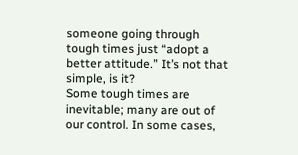someone going through tough times just “adopt a better attitude.” It’s not that simple, is it?
Some tough times are inevitable; many are out of our control. In some cases,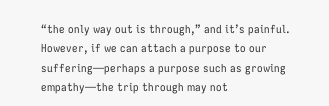“the only way out is through,” and it’s painful. However, if we can attach a purpose to our suffering—perhaps a purpose such as growing empathy—the trip through may not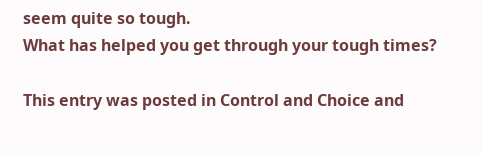seem quite so tough.
What has helped you get through your tough times?

This entry was posted in Control and Choice and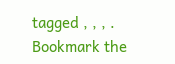tagged , , , . Bookmark the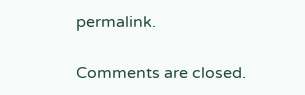permalink.

Comments are closed.